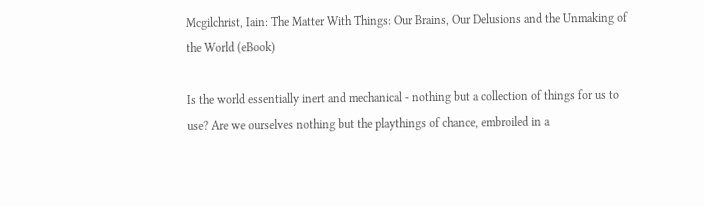Mcgilchrist, Iain: The Matter With Things: Our Brains, Our Delusions and the Unmaking of the World (eBook)

Is the world essentially inert and mechanical - nothing but a collection of things for us to use? Are we ourselves nothing but the playthings of chance, embroiled in a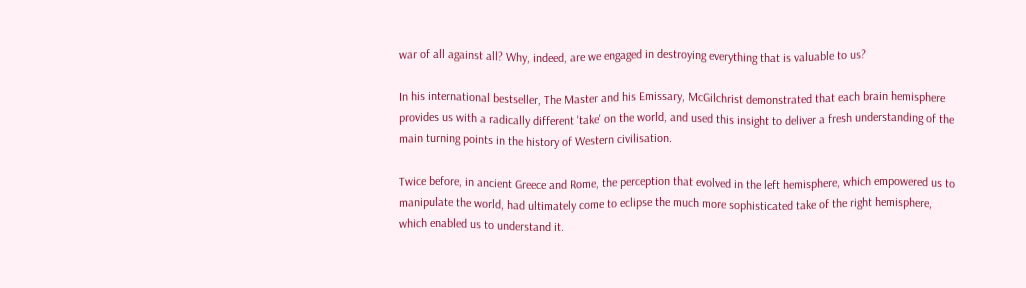war of all against all? Why, indeed, are we engaged in destroying everything that is valuable to us?

In his international bestseller, The Master and his Emissary, McGilchrist demonstrated that each brain hemisphere provides us with a radically different 'take' on the world, and used this insight to deliver a fresh understanding of the main turning points in the history of Western civilisation.

Twice before, in ancient Greece and Rome, the perception that evolved in the left hemisphere, which empowered us to manipulate the world, had ultimately come to eclipse the much more sophisticated take of the right hemisphere, which enabled us to understand it.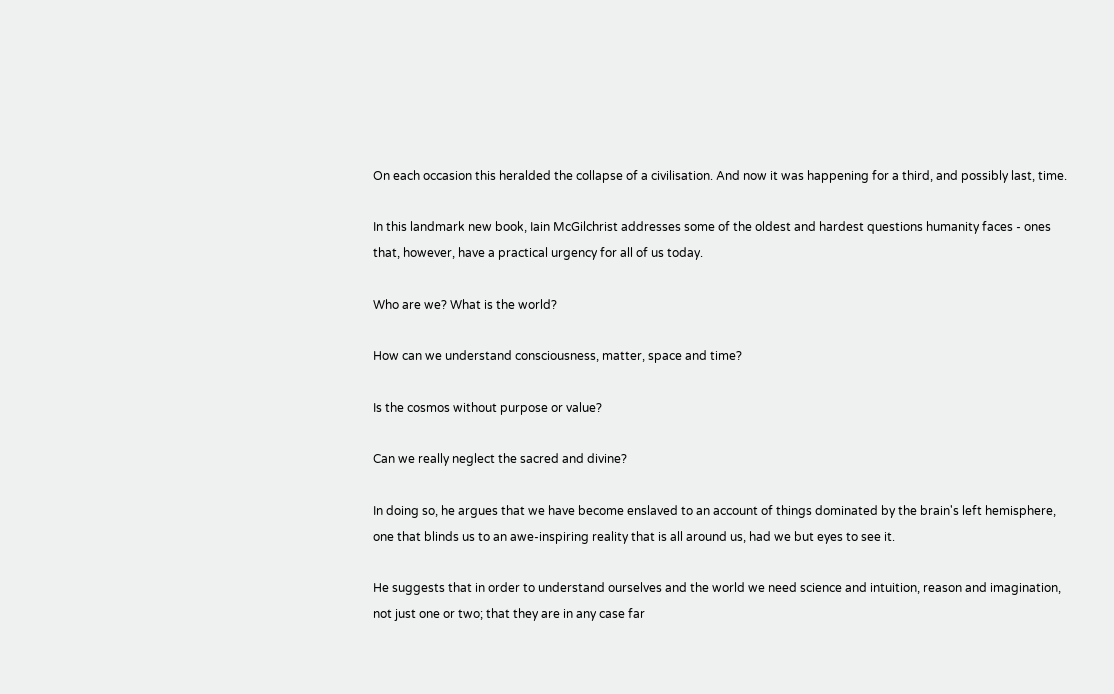On each occasion this heralded the collapse of a civilisation. And now it was happening for a third, and possibly last, time.

In this landmark new book, Iain McGilchrist addresses some of the oldest and hardest questions humanity faces - ones that, however, have a practical urgency for all of us today.

Who are we? What is the world?

How can we understand consciousness, matter, space and time?

Is the cosmos without purpose or value?

Can we really neglect the sacred and divine?

In doing so, he argues that we have become enslaved to an account of things dominated by the brain's left hemisphere, one that blinds us to an awe-inspiring reality that is all around us, had we but eyes to see it.

He suggests that in order to understand ourselves and the world we need science and intuition, reason and imagination, not just one or two; that they are in any case far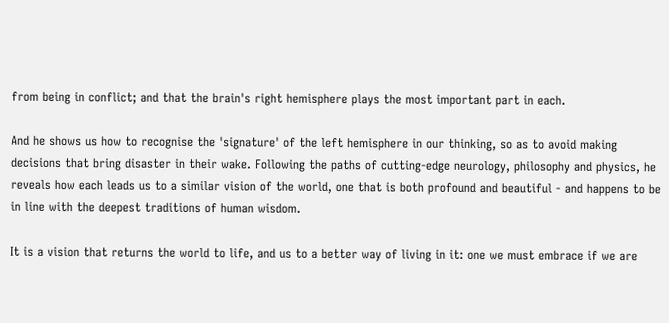from being in conflict; and that the brain's right hemisphere plays the most important part in each.

And he shows us how to recognise the 'signature' of the left hemisphere in our thinking, so as to avoid making decisions that bring disaster in their wake. Following the paths of cutting-edge neurology, philosophy and physics, he reveals how each leads us to a similar vision of the world, one that is both profound and beautiful - and happens to be in line with the deepest traditions of human wisdom.

It is a vision that returns the world to life, and us to a better way of living in it: one we must embrace if we are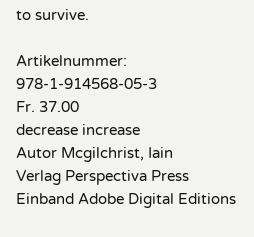to survive.

Artikelnummer: 978-1-914568-05-3
Fr. 37.00
decrease increase
Autor Mcgilchrist, Iain
Verlag Perspectiva Press
Einband Adobe Digital Editions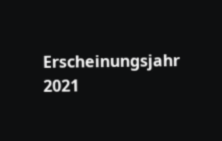Erscheinungsjahr 2021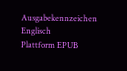Ausgabekennzeichen Englisch
Plattform EPUB